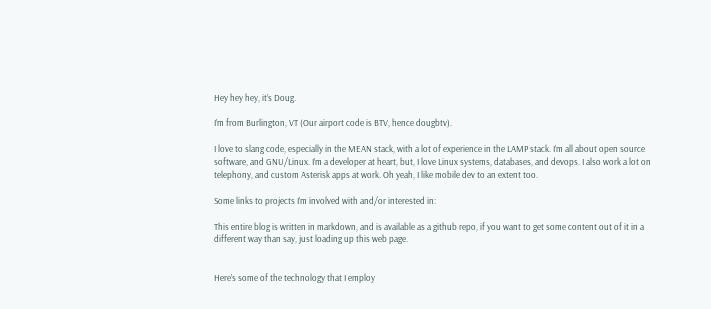Hey hey hey, it’s Doug.

I’m from Burlington, VT (Our airport code is BTV, hence dougbtv).

I love to slang code, especially in the MEAN stack, with a lot of experience in the LAMP stack. I’m all about open source software, and GNU/Linux. I’m a developer at heart, but, I love Linux systems, databases, and devops. I also work a lot on telephony, and custom Asterisk apps at work. Oh yeah, I like mobile dev to an extent too.

Some links to projects I’m involved with and/or interested in:

This entire blog is written in markdown, and is available as a github repo, if you want to get some content out of it in a different way than say, just loading up this web page.


Here’s some of the technology that I employ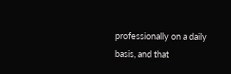professionally on a daily basis, and that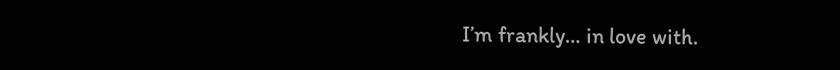I’m frankly… in love with.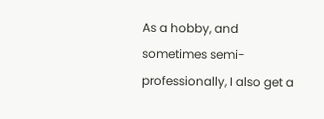As a hobby, and sometimes semi-professionally, I also get a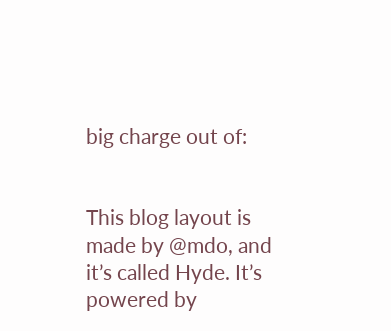big charge out of:


This blog layout is made by @mdo, and it’s called Hyde. It’s powered by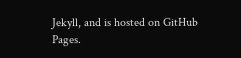Jekyll, and is hosted on GitHub Pages.